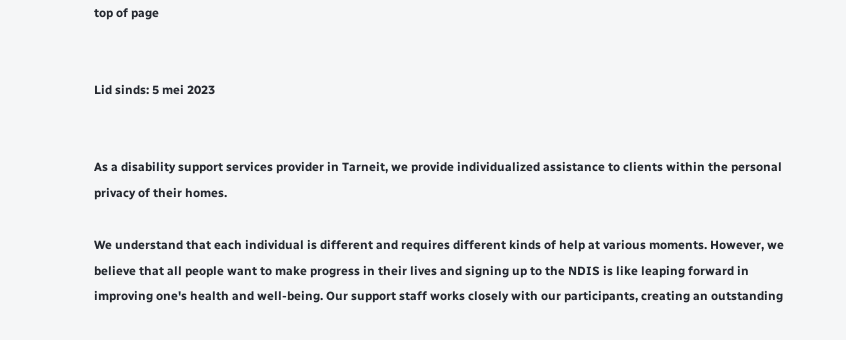top of page


Lid sinds: 5 mei 2023


As a disability support services provider in Tarneit, we provide individualized assistance to clients within the personal privacy of their homes.

We understand that each individual is different and requires different kinds of help at various moments. However, we believe that all people want to make progress in their lives and signing up to the NDIS is like leaping forward in improving one's health and well-being. Our support staff works closely with our participants, creating an outstanding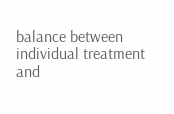balance between individual treatment and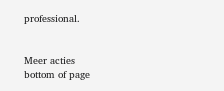professional.


Meer acties
bottom of page